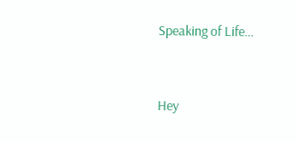Speaking of Life...



Hey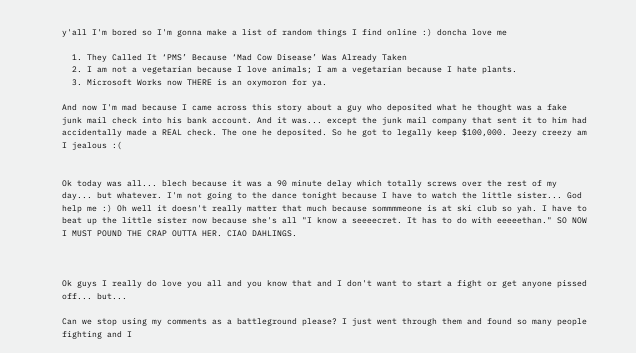y'all I'm bored so I'm gonna make a list of random things I find online :) doncha love me

  1. They Called It ‘PMS’ Because ‘Mad Cow Disease’ Was Already Taken
  2. I am not a vegetarian because I love animals; I am a vegetarian because I hate plants.
  3. Microsoft Works now THERE is an oxymoron for ya.

And now I'm mad because I came across this story about a guy who deposited what he thought was a fake junk mail check into his bank account. And it was... except the junk mail company that sent it to him had accidentally made a REAL check. The one he deposited. So he got to legally keep $100,000. Jeezy creezy am I jealous :(


Ok today was all... blech because it was a 90 minute delay which totally screws over the rest of my day... but whatever. I'm not going to the dance tonight because I have to watch the little sister... God help me :) Oh well it doesn't really matter that much because sommmmeone is at ski club so yah. I have to beat up the little sister now because she's all "I know a seeeecret. It has to do with eeeeethan." SO NOW I MUST POUND THE CRAP OUTTA HER. CIAO DAHLINGS.



Ok guys I really do love you all and you know that and I don't want to start a fight or get anyone pissed off... but...

Can we stop using my comments as a battleground please? I just went through them and found so many people fighting and I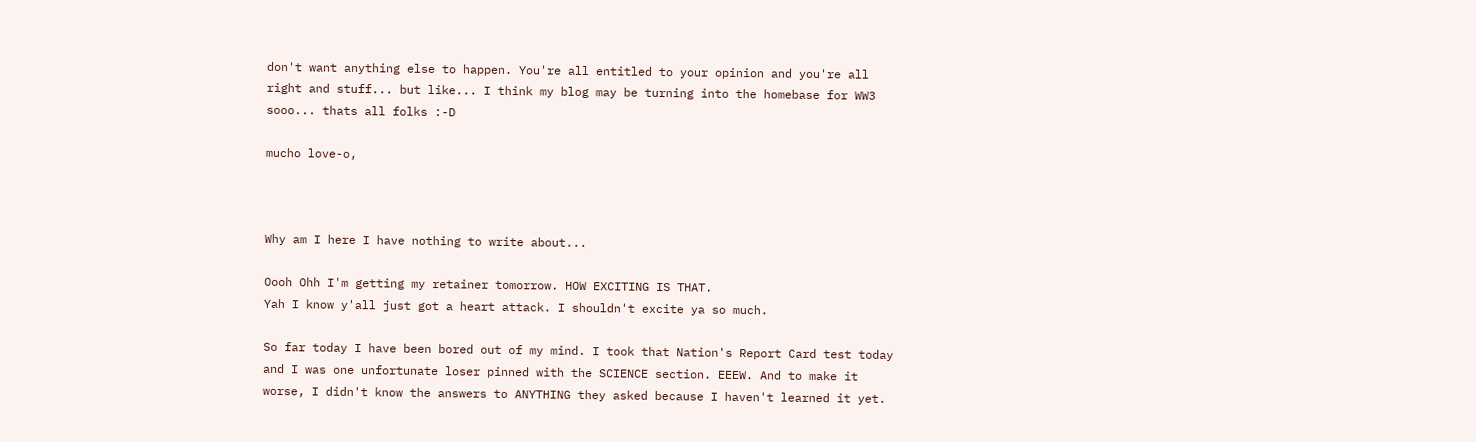don't want anything else to happen. You're all entitled to your opinion and you're all right and stuff... but like... I think my blog may be turning into the homebase for WW3 sooo... thats all folks :-D

mucho love-o,



Why am I here I have nothing to write about...

Oooh Ohh I'm getting my retainer tomorrow. HOW EXCITING IS THAT.
Yah I know y'all just got a heart attack. I shouldn't excite ya so much.

So far today I have been bored out of my mind. I took that Nation's Report Card test today and I was one unfortunate loser pinned with the SCIENCE section. EEEW. And to make it worse, I didn't know the answers to ANYTHING they asked because I haven't learned it yet.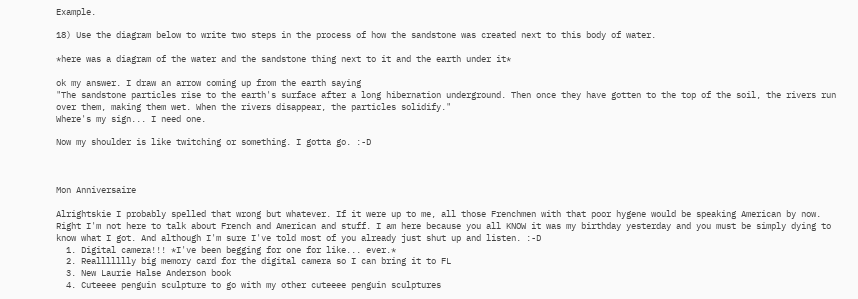Example.

18) Use the diagram below to write two steps in the process of how the sandstone was created next to this body of water.

*here was a diagram of the water and the sandstone thing next to it and the earth under it*

ok my answer. I draw an arrow coming up from the earth saying
"The sandstone particles rise to the earth's surface after a long hibernation underground. Then once they have gotten to the top of the soil, the rivers run over them, making them wet. When the rivers disappear, the particles solidify."
Where's my sign... I need one.

Now my shoulder is like twitching or something. I gotta go. :-D



Mon Anniversaire

Alrightskie I probably spelled that wrong but whatever. If it were up to me, all those Frenchmen with that poor hygene would be speaking American by now. Right I'm not here to talk about French and American and stuff. I am here because you all KNOW it was my birthday yesterday and you must be simply dying to know what I got. And although I'm sure I've told most of you already just shut up and listen. :-D
  1. Digital camera!!! *I've been begging for one for like... ever.*
  2. Reallllllly big memory card for the digital camera so I can bring it to FL
  3. New Laurie Halse Anderson book
  4. Cuteeee penguin sculpture to go with my other cuteeee penguin sculptures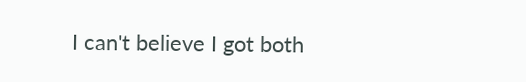I can't believe I got both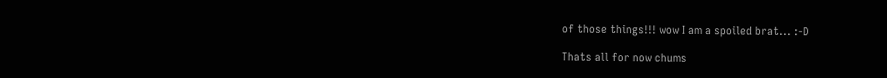of those things!!! wow I am a spoiled brat... :-D

Thats all for now chums